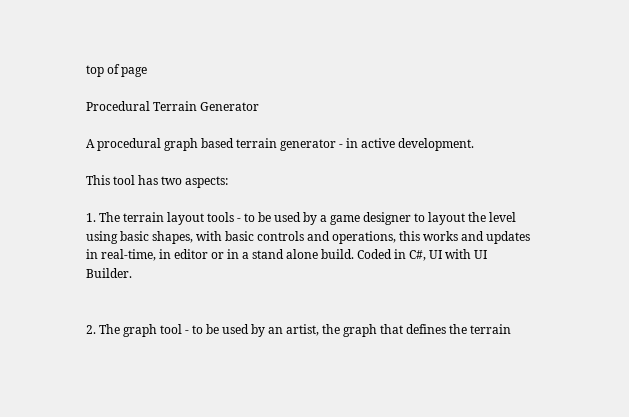top of page

Procedural Terrain Generator

A procedural graph based terrain generator - in active development.

This tool has two aspects:

1. The terrain layout tools - to be used by a game designer to layout the level using basic shapes, with basic controls and operations, this works and updates in real-time, in editor or in a stand alone build. Coded in C#, UI with UI Builder.


2. The graph tool - to be used by an artist, the graph that defines the terrain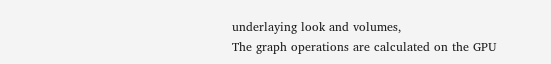underlaying look and volumes,
The graph operations are calculated on the GPU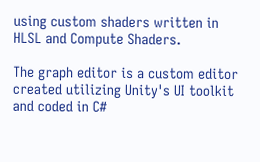using custom shaders written in HLSL and Compute Shaders.

The graph editor is a custom editor created utilizing Unity's UI toolkit and coded in C#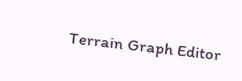Terrain Graph Editor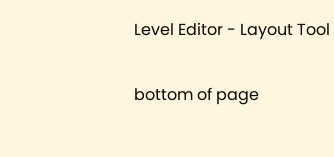Level Editor - Layout Tool

bottom of page